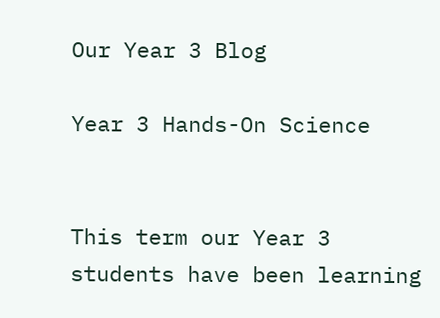Our Year 3 Blog

Year 3 Hands-On Science


This term our Year 3 students have been learning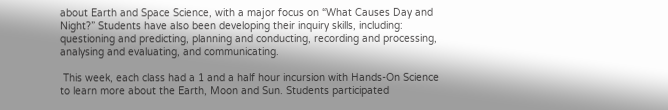about Earth and Space Science, with a major focus on “What Causes Day and Night?” Students have also been developing their inquiry skills, including: questioning and predicting, planning and conducting, recording and processing, analysing and evaluating, and communicating.

 This week, each class had a 1 and a half hour incursion with Hands-On Science to learn more about the Earth, Moon and Sun. Students participated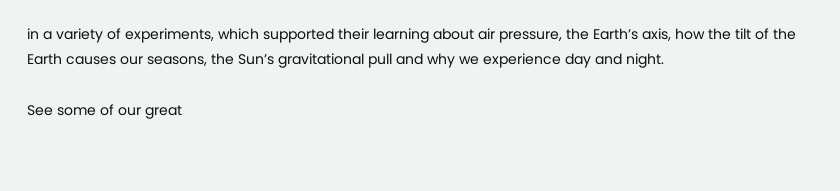in a variety of experiments, which supported their learning about air pressure, the Earth’s axis, how the tilt of the Earth causes our seasons, the Sun’s gravitational pull and why we experience day and night.

See some of our great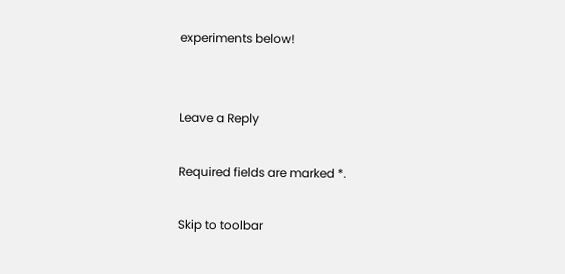experiments below!


Leave a Reply

Required fields are marked *.

Skip to toolbar